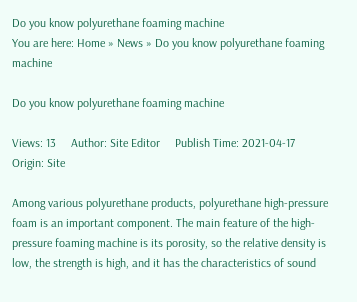Do you know polyurethane foaming machine
You are here: Home » News » Do you know polyurethane foaming machine

Do you know polyurethane foaming machine

Views: 13     Author: Site Editor     Publish Time: 2021-04-17      Origin: Site

Among various polyurethane products, polyurethane high-pressure foam is an important component. The main feature of the high-pressure foaming machine is its porosity, so the relative density is low, the strength is high, and it has the characteristics of sound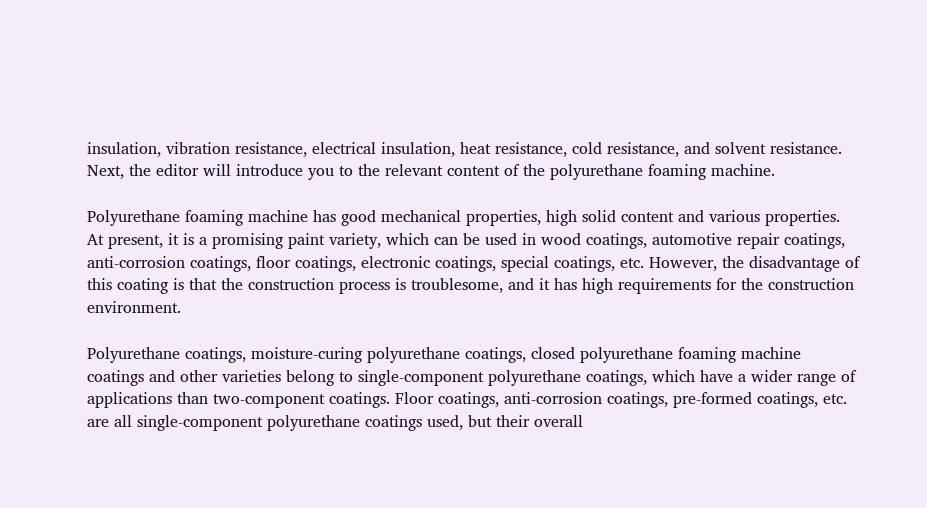insulation, vibration resistance, electrical insulation, heat resistance, cold resistance, and solvent resistance. Next, the editor will introduce you to the relevant content of the polyurethane foaming machine.

Polyurethane foaming machine has good mechanical properties, high solid content and various properties. At present, it is a promising paint variety, which can be used in wood coatings, automotive repair coatings, anti-corrosion coatings, floor coatings, electronic coatings, special coatings, etc. However, the disadvantage of this coating is that the construction process is troublesome, and it has high requirements for the construction environment.

Polyurethane coatings, moisture-curing polyurethane coatings, closed polyurethane foaming machine coatings and other varieties belong to single-component polyurethane coatings, which have a wider range of applications than two-component coatings. Floor coatings, anti-corrosion coatings, pre-formed coatings, etc. are all single-component polyurethane coatings used, but their overall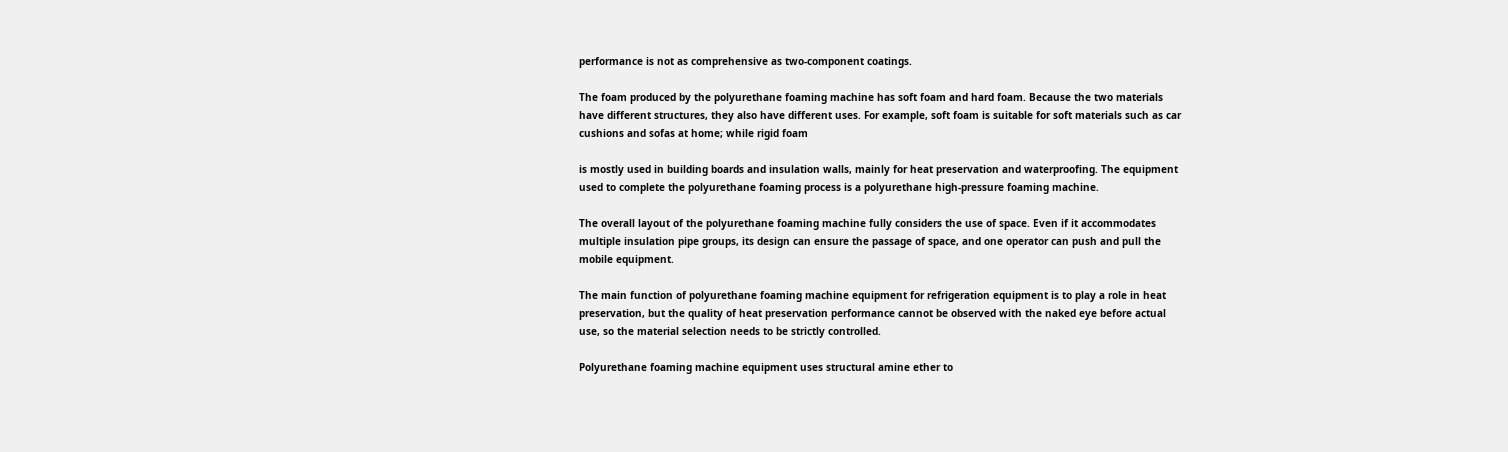performance is not as comprehensive as two-component coatings.

The foam produced by the polyurethane foaming machine has soft foam and hard foam. Because the two materials have different structures, they also have different uses. For example, soft foam is suitable for soft materials such as car cushions and sofas at home; while rigid foam

is mostly used in building boards and insulation walls, mainly for heat preservation and waterproofing. The equipment used to complete the polyurethane foaming process is a polyurethane high-pressure foaming machine.

The overall layout of the polyurethane foaming machine fully considers the use of space. Even if it accommodates multiple insulation pipe groups, its design can ensure the passage of space, and one operator can push and pull the mobile equipment.

The main function of polyurethane foaming machine equipment for refrigeration equipment is to play a role in heat preservation, but the quality of heat preservation performance cannot be observed with the naked eye before actual use, so the material selection needs to be strictly controlled.

Polyurethane foaming machine equipment uses structural amine ether to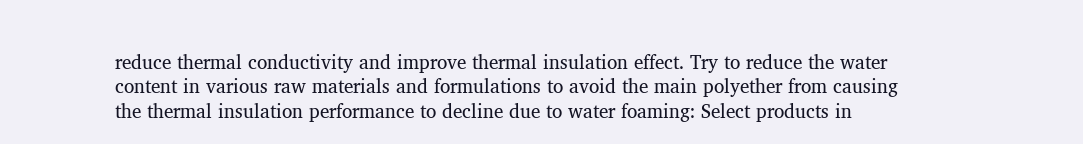reduce thermal conductivity and improve thermal insulation effect. Try to reduce the water content in various raw materials and formulations to avoid the main polyether from causing the thermal insulation performance to decline due to water foaming: Select products in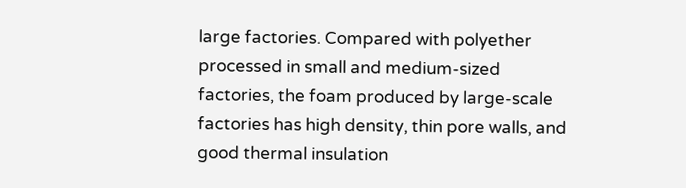large factories. Compared with polyether processed in small and medium-sized factories, the foam produced by large-scale factories has high density, thin pore walls, and good thermal insulation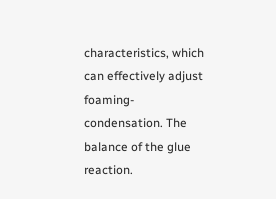characteristics, which can effectively adjust foaming-condensation. The balance of the glue reaction.